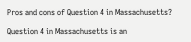Pros and cons of Question 4 in Massachusetts?

Question 4 in Massachusetts is an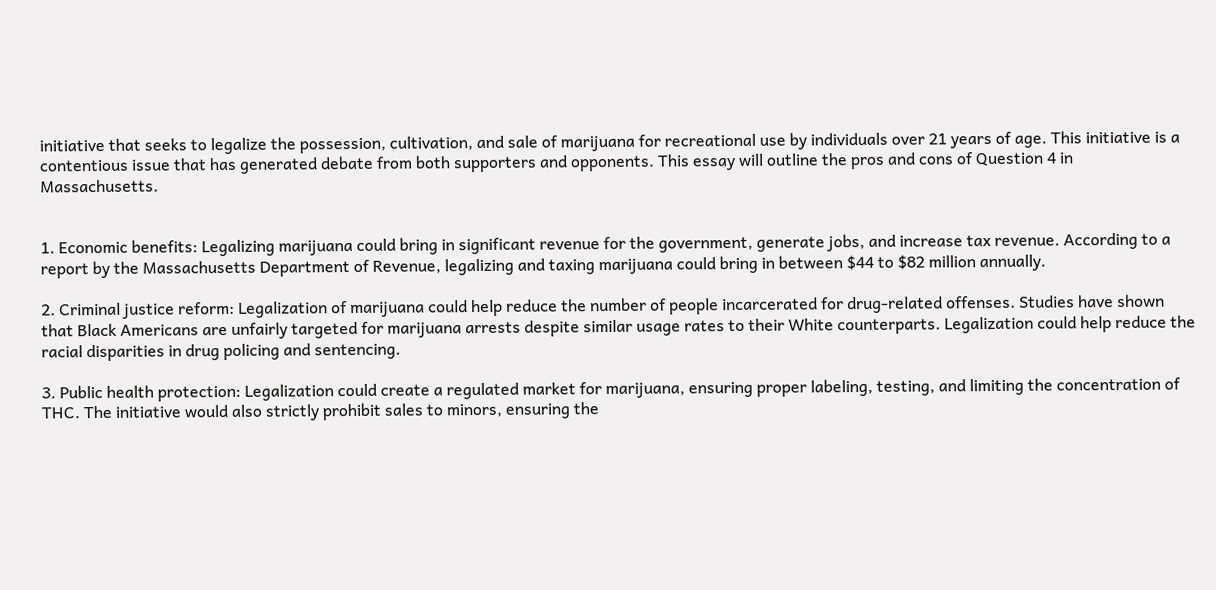initiative that seeks to legalize the possession, cultivation, and sale of marijuana for recreational use by individuals over 21 years of age. This initiative is a contentious issue that has generated debate from both supporters and opponents. This essay will outline the pros and cons of Question 4 in Massachusetts.


1. Economic benefits: Legalizing marijuana could bring in significant revenue for the government, generate jobs, and increase tax revenue. According to a report by the Massachusetts Department of Revenue, legalizing and taxing marijuana could bring in between $44 to $82 million annually.

2. Criminal justice reform: Legalization of marijuana could help reduce the number of people incarcerated for drug-related offenses. Studies have shown that Black Americans are unfairly targeted for marijuana arrests despite similar usage rates to their White counterparts. Legalization could help reduce the racial disparities in drug policing and sentencing.

3. Public health protection: Legalization could create a regulated market for marijuana, ensuring proper labeling, testing, and limiting the concentration of THC. The initiative would also strictly prohibit sales to minors, ensuring the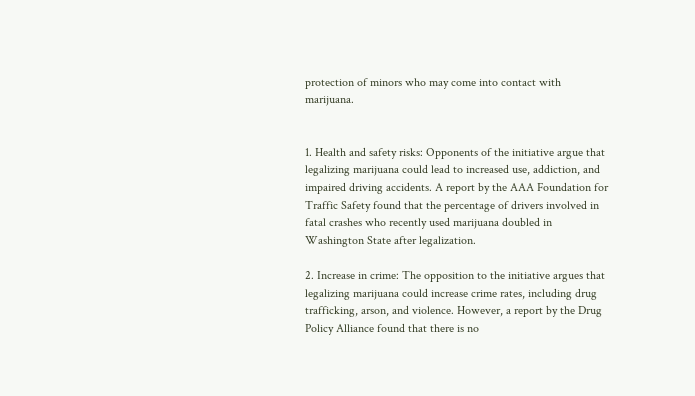protection of minors who may come into contact with marijuana.


1. Health and safety risks: Opponents of the initiative argue that legalizing marijuana could lead to increased use, addiction, and impaired driving accidents. A report by the AAA Foundation for Traffic Safety found that the percentage of drivers involved in fatal crashes who recently used marijuana doubled in Washington State after legalization.

2. Increase in crime: The opposition to the initiative argues that legalizing marijuana could increase crime rates, including drug trafficking, arson, and violence. However, a report by the Drug Policy Alliance found that there is no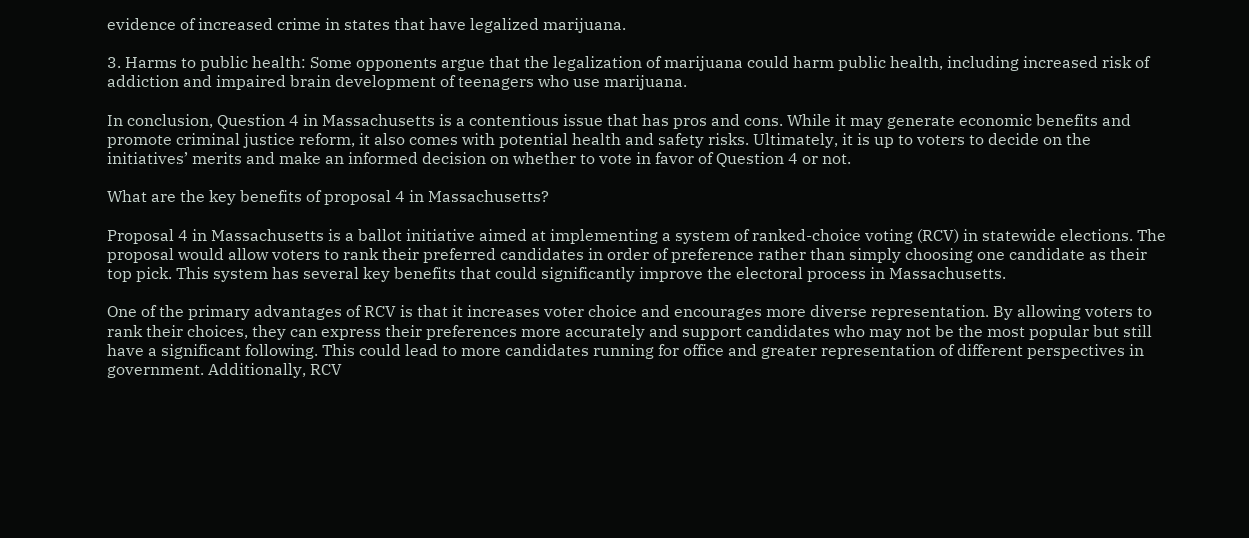evidence of increased crime in states that have legalized marijuana.

3. Harms to public health: Some opponents argue that the legalization of marijuana could harm public health, including increased risk of addiction and impaired brain development of teenagers who use marijuana.

In conclusion, Question 4 in Massachusetts is a contentious issue that has pros and cons. While it may generate economic benefits and promote criminal justice reform, it also comes with potential health and safety risks. Ultimately, it is up to voters to decide on the initiatives’ merits and make an informed decision on whether to vote in favor of Question 4 or not.

What are the key benefits of proposal 4 in Massachusetts?

Proposal 4 in Massachusetts is a ballot initiative aimed at implementing a system of ranked-choice voting (RCV) in statewide elections. The proposal would allow voters to rank their preferred candidates in order of preference rather than simply choosing one candidate as their top pick. This system has several key benefits that could significantly improve the electoral process in Massachusetts.

One of the primary advantages of RCV is that it increases voter choice and encourages more diverse representation. By allowing voters to rank their choices, they can express their preferences more accurately and support candidates who may not be the most popular but still have a significant following. This could lead to more candidates running for office and greater representation of different perspectives in government. Additionally, RCV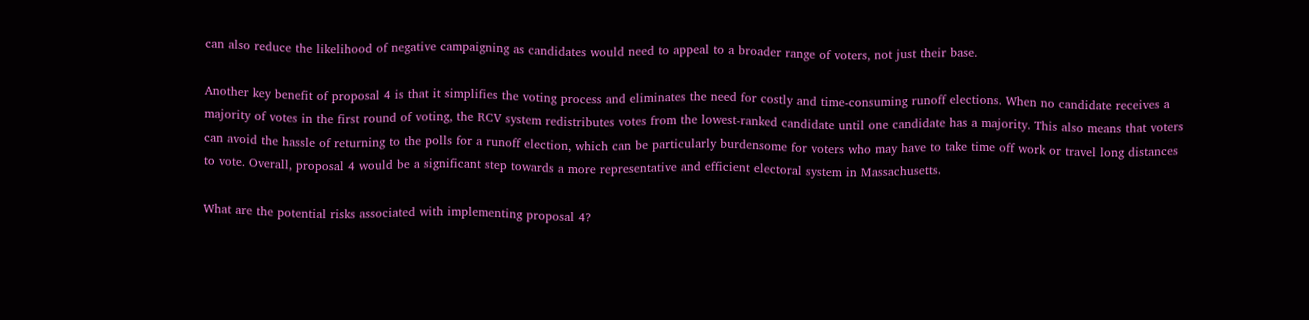can also reduce the likelihood of negative campaigning as candidates would need to appeal to a broader range of voters, not just their base.

Another key benefit of proposal 4 is that it simplifies the voting process and eliminates the need for costly and time-consuming runoff elections. When no candidate receives a majority of votes in the first round of voting, the RCV system redistributes votes from the lowest-ranked candidate until one candidate has a majority. This also means that voters can avoid the hassle of returning to the polls for a runoff election, which can be particularly burdensome for voters who may have to take time off work or travel long distances to vote. Overall, proposal 4 would be a significant step towards a more representative and efficient electoral system in Massachusetts.

What are the potential risks associated with implementing proposal 4?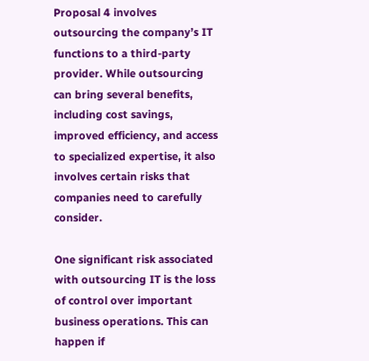Proposal 4 involves outsourcing the company’s IT functions to a third-party provider. While outsourcing can bring several benefits, including cost savings, improved efficiency, and access to specialized expertise, it also involves certain risks that companies need to carefully consider.

One significant risk associated with outsourcing IT is the loss of control over important business operations. This can happen if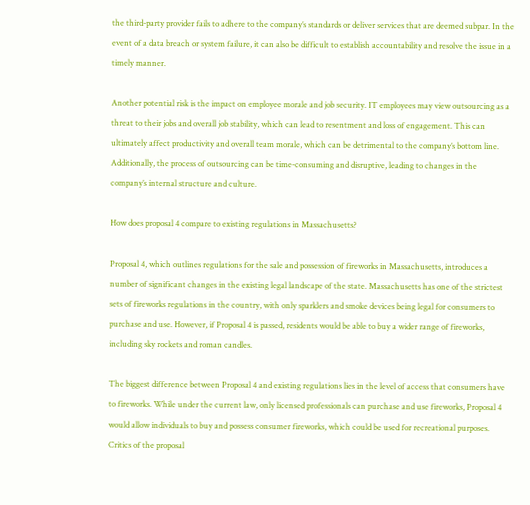the third-party provider fails to adhere to the company’s standards or deliver services that are deemed subpar. In the event of a data breach or system failure, it can also be difficult to establish accountability and resolve the issue in a timely manner.

Another potential risk is the impact on employee morale and job security. IT employees may view outsourcing as a threat to their jobs and overall job stability, which can lead to resentment and loss of engagement. This can ultimately affect productivity and overall team morale, which can be detrimental to the company’s bottom line. Additionally, the process of outsourcing can be time-consuming and disruptive, leading to changes in the company’s internal structure and culture.

How does proposal 4 compare to existing regulations in Massachusetts?

Proposal 4, which outlines regulations for the sale and possession of fireworks in Massachusetts, introduces a number of significant changes in the existing legal landscape of the state. Massachusetts has one of the strictest sets of fireworks regulations in the country, with only sparklers and smoke devices being legal for consumers to purchase and use. However, if Proposal 4 is passed, residents would be able to buy a wider range of fireworks, including sky rockets and roman candles.

The biggest difference between Proposal 4 and existing regulations lies in the level of access that consumers have to fireworks. While under the current law, only licensed professionals can purchase and use fireworks, Proposal 4 would allow individuals to buy and possess consumer fireworks, which could be used for recreational purposes. Critics of the proposal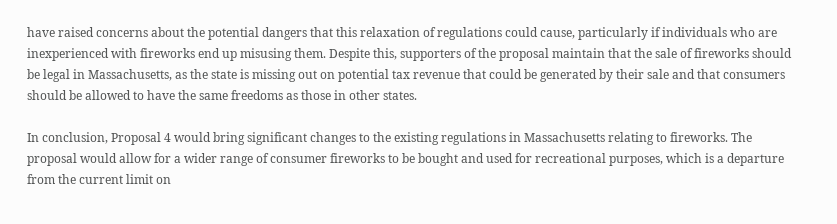have raised concerns about the potential dangers that this relaxation of regulations could cause, particularly if individuals who are inexperienced with fireworks end up misusing them. Despite this, supporters of the proposal maintain that the sale of fireworks should be legal in Massachusetts, as the state is missing out on potential tax revenue that could be generated by their sale and that consumers should be allowed to have the same freedoms as those in other states.

In conclusion, Proposal 4 would bring significant changes to the existing regulations in Massachusetts relating to fireworks. The proposal would allow for a wider range of consumer fireworks to be bought and used for recreational purposes, which is a departure from the current limit on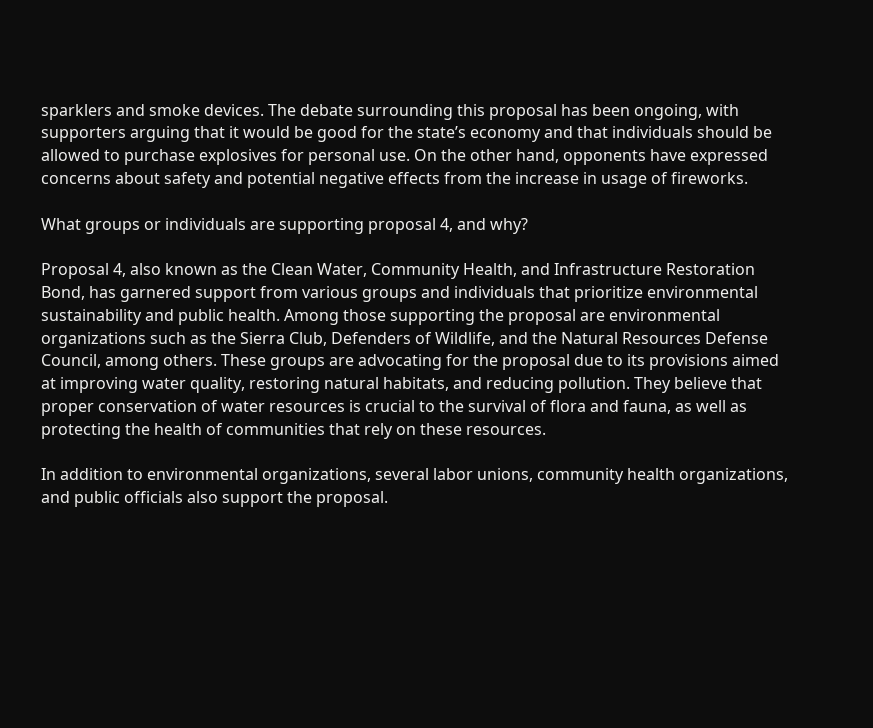sparklers and smoke devices. The debate surrounding this proposal has been ongoing, with supporters arguing that it would be good for the state’s economy and that individuals should be allowed to purchase explosives for personal use. On the other hand, opponents have expressed concerns about safety and potential negative effects from the increase in usage of fireworks.

What groups or individuals are supporting proposal 4, and why?

Proposal 4, also known as the Clean Water, Community Health, and Infrastructure Restoration Bond, has garnered support from various groups and individuals that prioritize environmental sustainability and public health. Among those supporting the proposal are environmental organizations such as the Sierra Club, Defenders of Wildlife, and the Natural Resources Defense Council, among others. These groups are advocating for the proposal due to its provisions aimed at improving water quality, restoring natural habitats, and reducing pollution. They believe that proper conservation of water resources is crucial to the survival of flora and fauna, as well as protecting the health of communities that rely on these resources.

In addition to environmental organizations, several labor unions, community health organizations, and public officials also support the proposal.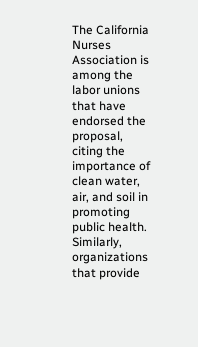The California Nurses Association is among the labor unions that have endorsed the proposal, citing the importance of clean water, air, and soil in promoting public health. Similarly, organizations that provide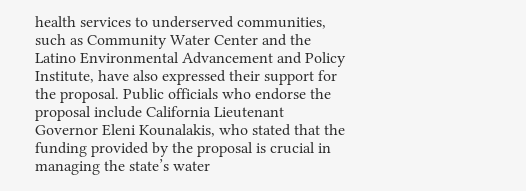health services to underserved communities, such as Community Water Center and the Latino Environmental Advancement and Policy Institute, have also expressed their support for the proposal. Public officials who endorse the proposal include California Lieutenant Governor Eleni Kounalakis, who stated that the funding provided by the proposal is crucial in managing the state’s water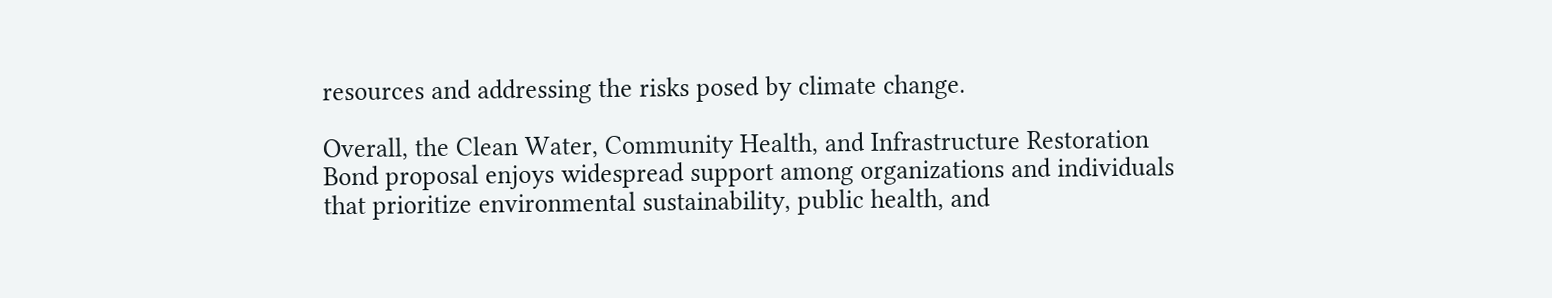resources and addressing the risks posed by climate change.

Overall, the Clean Water, Community Health, and Infrastructure Restoration Bond proposal enjoys widespread support among organizations and individuals that prioritize environmental sustainability, public health, and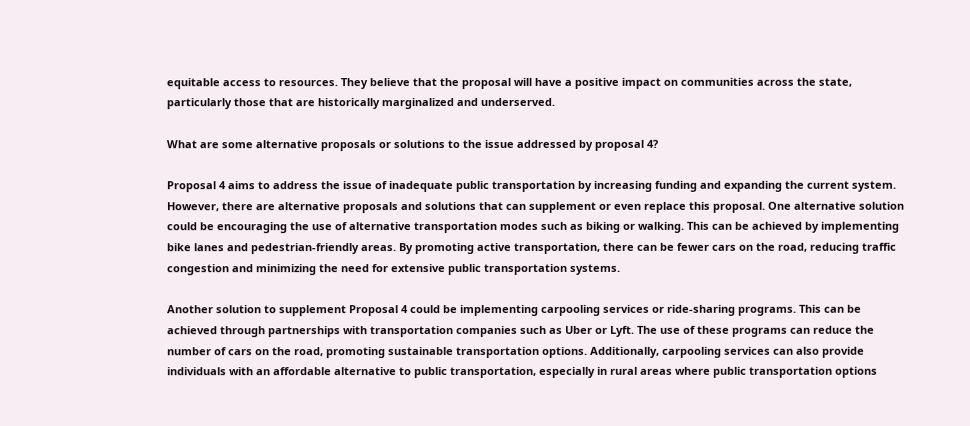equitable access to resources. They believe that the proposal will have a positive impact on communities across the state, particularly those that are historically marginalized and underserved.

What are some alternative proposals or solutions to the issue addressed by proposal 4?

Proposal 4 aims to address the issue of inadequate public transportation by increasing funding and expanding the current system. However, there are alternative proposals and solutions that can supplement or even replace this proposal. One alternative solution could be encouraging the use of alternative transportation modes such as biking or walking. This can be achieved by implementing bike lanes and pedestrian-friendly areas. By promoting active transportation, there can be fewer cars on the road, reducing traffic congestion and minimizing the need for extensive public transportation systems.

Another solution to supplement Proposal 4 could be implementing carpooling services or ride-sharing programs. This can be achieved through partnerships with transportation companies such as Uber or Lyft. The use of these programs can reduce the number of cars on the road, promoting sustainable transportation options. Additionally, carpooling services can also provide individuals with an affordable alternative to public transportation, especially in rural areas where public transportation options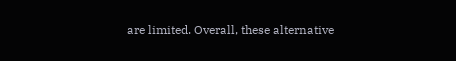are limited. Overall, these alternative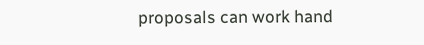proposals can work hand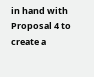in hand with Proposal 4 to create a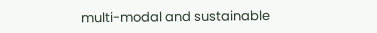multi-modal and sustainable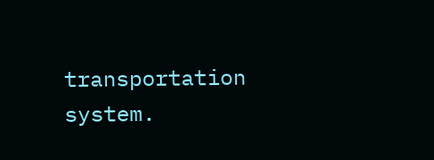transportation system.